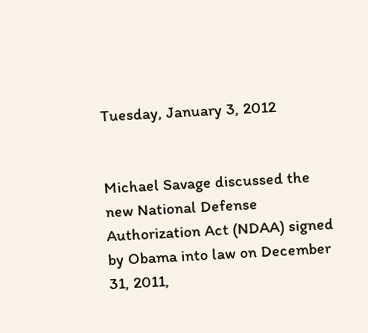Tuesday, January 3, 2012


Michael Savage discussed the new National Defense Authorization Act (NDAA) signed by Obama into law on December 31, 2011,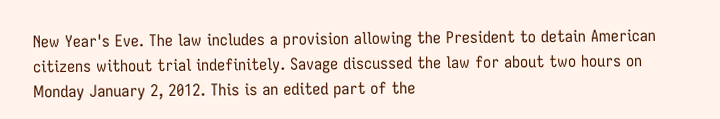New Year's Eve. The law includes a provision allowing the President to detain American citizens without trial indefinitely. Savage discussed the law for about two hours on Monday January 2, 2012. This is an edited part of the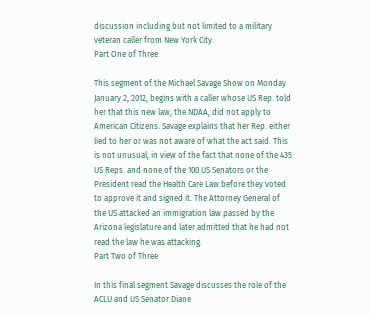discussion including but not limited to a military veteran caller from New York City.
Part One of Three

This segment of the Michael Savage Show on Monday January 2, 2012, begins with a caller whose US Rep. told her that this new law, the NDAA, did not apply to American Citizens. Savage explains that her Rep. either lied to her or was not aware of what the act said. This is not unusual, in view of the fact that none of the 435 US Reps. and none of the 100 US Senators or the President read the Health Care Law before they voted to approve it and signed it. The Attorney General of the US attacked an immigration law passed by the Arizona legislature and later admitted that he had not read the law he was attacking.
Part Two of Three

In this final segment Savage discusses the role of the ACLU and US Senator Diane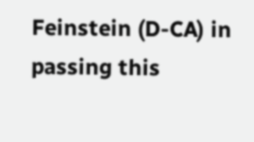Feinstein (D-CA) in passing this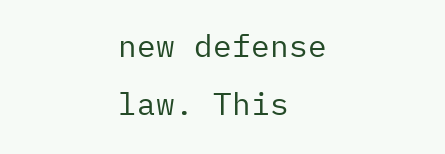new defense law. This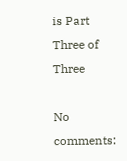is Part Three of Three

No comments: